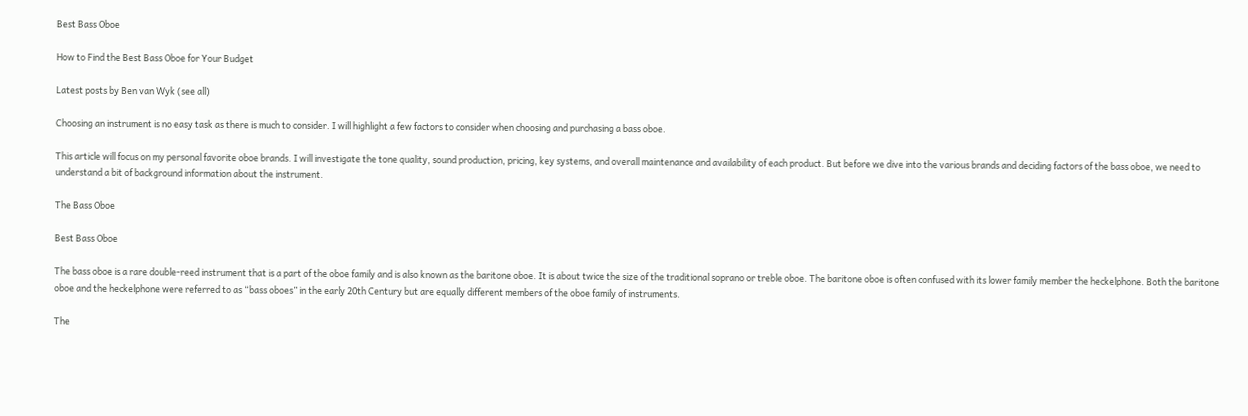Best Bass Oboe

How to Find the Best Bass Oboe for Your Budget

Latest posts by Ben van Wyk (see all)

Choosing an instrument is no easy task as there is much to consider. I will highlight a few factors to consider when choosing and purchasing a bass oboe.

This article will focus on my personal favorite oboe brands. I will investigate the tone quality, sound production, pricing, key systems, and overall maintenance and availability of each product. But before we dive into the various brands and deciding factors of the bass oboe, we need to understand a bit of background information about the instrument.

The Bass Oboe

Best Bass Oboe

The bass oboe is a rare double-reed instrument that is a part of the oboe family and is also known as the baritone oboe. It is about twice the size of the traditional soprano or treble oboe. The baritone oboe is often confused with its lower family member the heckelphone. Both the baritone oboe and the heckelphone were referred to as “bass oboes” in the early 20th Century but are equally different members of the oboe family of instruments.

The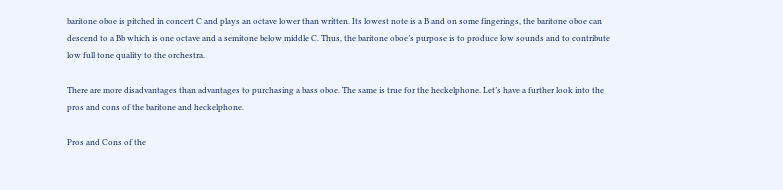baritone oboe is pitched in concert C and plays an octave lower than written. Its lowest note is a B and on some fingerings, the baritone oboe can descend to a Bb which is one octave and a semitone below middle C. Thus, the baritone oboe’s purpose is to produce low sounds and to contribute low full tone quality to the orchestra.

There are more disadvantages than advantages to purchasing a bass oboe. The same is true for the heckelphone. Let’s have a further look into the pros and cons of the baritone and heckelphone.

Pros and Cons of the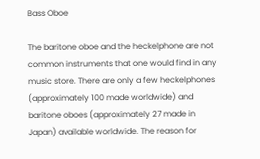Bass Oboe

The baritone oboe and the heckelphone are not common instruments that one would find in any music store. There are only a few heckelphones (approximately 100 made worldwide) and baritone oboes (approximately 27 made in Japan) available worldwide. The reason for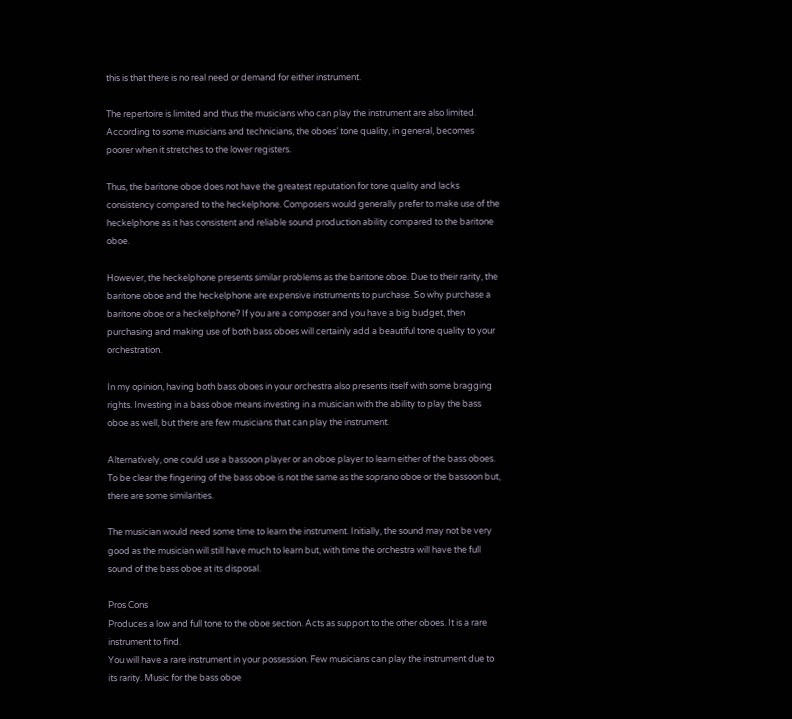this is that there is no real need or demand for either instrument.

The repertoire is limited and thus the musicians who can play the instrument are also limited. According to some musicians and technicians, the oboes’ tone quality, in general, becomes poorer when it stretches to the lower registers.

Thus, the baritone oboe does not have the greatest reputation for tone quality and lacks consistency compared to the heckelphone. Composers would generally prefer to make use of the heckelphone as it has consistent and reliable sound production ability compared to the baritone oboe.

However, the heckelphone presents similar problems as the baritone oboe. Due to their rarity, the baritone oboe and the heckelphone are expensive instruments to purchase. So why purchase a baritone oboe or a heckelphone? If you are a composer and you have a big budget, then purchasing and making use of both bass oboes will certainly add a beautiful tone quality to your orchestration.

In my opinion, having both bass oboes in your orchestra also presents itself with some bragging rights. Investing in a bass oboe means investing in a musician with the ability to play the bass oboe as well, but there are few musicians that can play the instrument.

Alternatively, one could use a bassoon player or an oboe player to learn either of the bass oboes. To be clear the fingering of the bass oboe is not the same as the soprano oboe or the bassoon but, there are some similarities.

The musician would need some time to learn the instrument. Initially, the sound may not be very good as the musician will still have much to learn but, with time the orchestra will have the full sound of the bass oboe at its disposal.

Pros Cons
Produces a low and full tone to the oboe section. Acts as support to the other oboes. It is a rare instrument to find.
You will have a rare instrument in your possession. Few musicians can play the instrument due to its rarity. Music for the bass oboe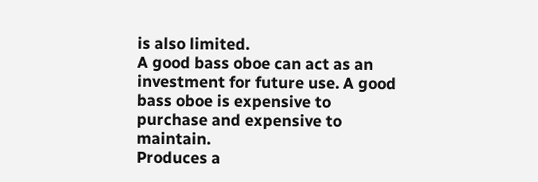is also limited.
A good bass oboe can act as an investment for future use. A good bass oboe is expensive to purchase and expensive to maintain.
Produces a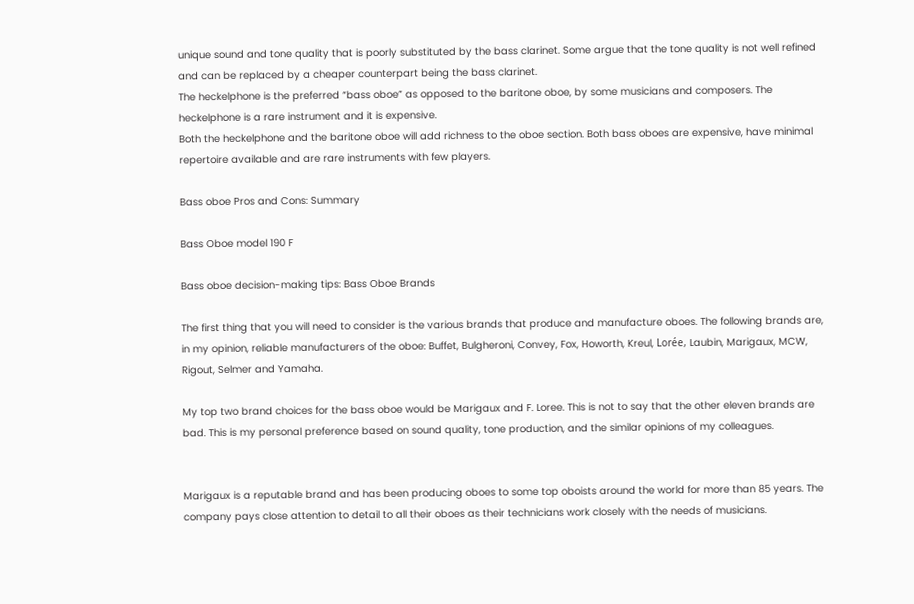unique sound and tone quality that is poorly substituted by the bass clarinet. Some argue that the tone quality is not well refined and can be replaced by a cheaper counterpart being the bass clarinet.
The heckelphone is the preferred “bass oboe” as opposed to the baritone oboe, by some musicians and composers. The heckelphone is a rare instrument and it is expensive.
Both the heckelphone and the baritone oboe will add richness to the oboe section. Both bass oboes are expensive, have minimal repertoire available and are rare instruments with few players.

Bass oboe Pros and Cons: Summary

Bass Oboe model 190 F

Bass oboe decision-making tips: Bass Oboe Brands

The first thing that you will need to consider is the various brands that produce and manufacture oboes. The following brands are, in my opinion, reliable manufacturers of the oboe: Buffet, Bulgheroni, Convey, Fox, Howorth, Kreul, Lorée, Laubin, Marigaux, MCW, Rigout, Selmer and Yamaha.

My top two brand choices for the bass oboe would be Marigaux and F. Loree. This is not to say that the other eleven brands are bad. This is my personal preference based on sound quality, tone production, and the similar opinions of my colleagues.


Marigaux is a reputable brand and has been producing oboes to some top oboists around the world for more than 85 years. The company pays close attention to detail to all their oboes as their technicians work closely with the needs of musicians.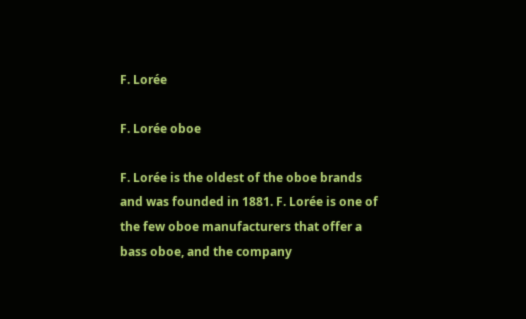F. Lorée

F. Lorée oboe

F. Lorée is the oldest of the oboe brands and was founded in 1881. F. Lorée is one of the few oboe manufacturers that offer a bass oboe, and the company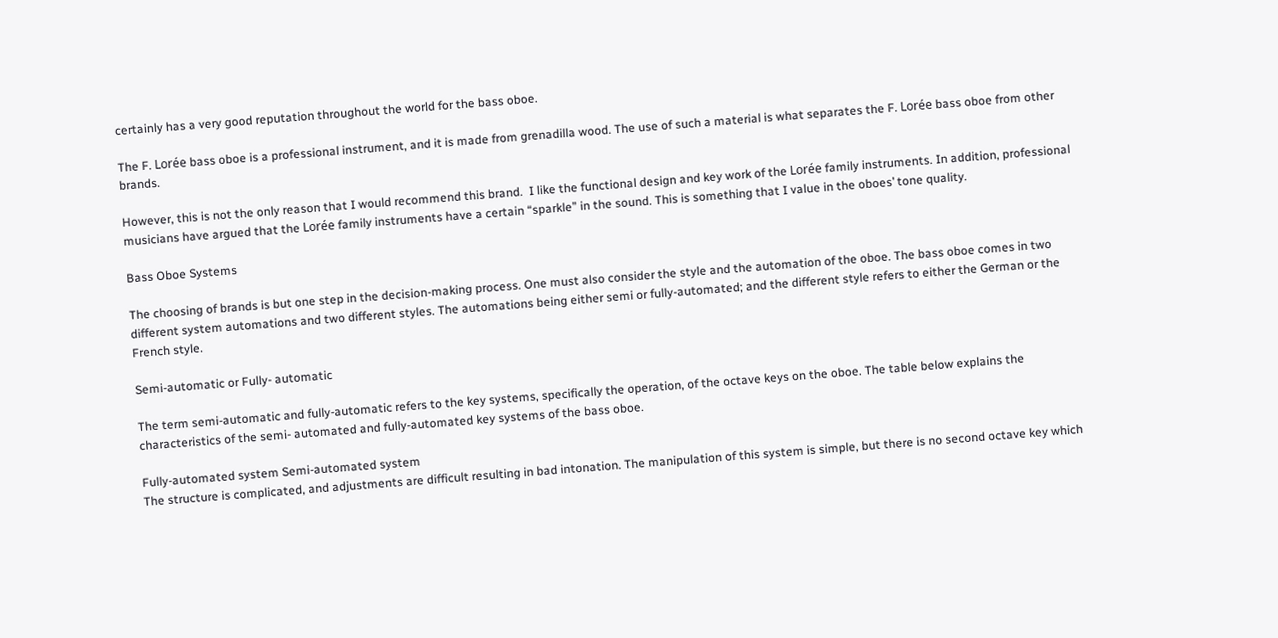certainly has a very good reputation throughout the world for the bass oboe.

The F. Lorée bass oboe is a professional instrument, and it is made from grenadilla wood. The use of such a material is what separates the F. Lorée bass oboe from other brands.

However, this is not the only reason that I would recommend this brand.  I like the functional design and key work of the Lorée family instruments. In addition, professional musicians have argued that the Lorée family instruments have a certain “sparkle” in the sound. This is something that I value in the oboes’ tone quality.

Bass Oboe Systems

The choosing of brands is but one step in the decision-making process. One must also consider the style and the automation of the oboe. The bass oboe comes in two different system automations and two different styles. The automations being either semi or fully-automated; and the different style refers to either the German or the French style.

Semi-automatic or Fully- automatic

The term semi-automatic and fully-automatic refers to the key systems, specifically the operation, of the octave keys on the oboe. The table below explains the characteristics of the semi- automated and fully-automated key systems of the bass oboe.

Fully-automated system Semi-automated system
The structure is complicated, and adjustments are difficult resulting in bad intonation. The manipulation of this system is simple, but there is no second octave key which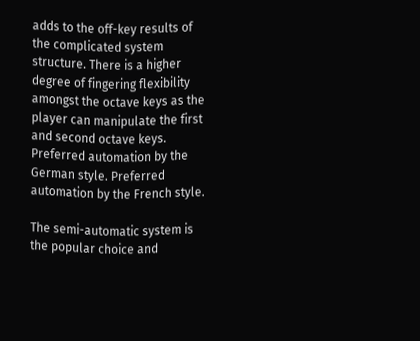adds to the off-key results of the complicated system structure. There is a higher degree of fingering flexibility amongst the octave keys as the player can manipulate the first and second octave keys.
Preferred automation by the German style. Preferred automation by the French style.

The semi-automatic system is the popular choice and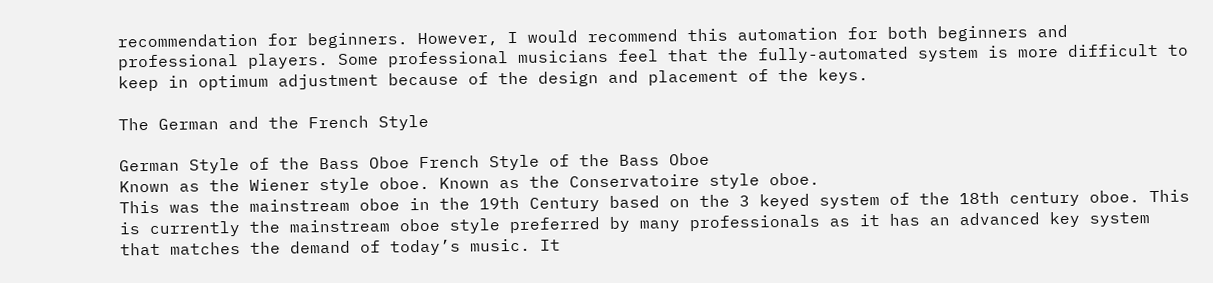recommendation for beginners. However, I would recommend this automation for both beginners and professional players. Some professional musicians feel that the fully-automated system is more difficult to keep in optimum adjustment because of the design and placement of the keys.

The German and the French Style

German Style of the Bass Oboe French Style of the Bass Oboe
Known as the Wiener style oboe. Known as the Conservatoire style oboe.
This was the mainstream oboe in the 19th Century based on the 3 keyed system of the 18th century oboe. This is currently the mainstream oboe style preferred by many professionals as it has an advanced key system that matches the demand of today’s music. It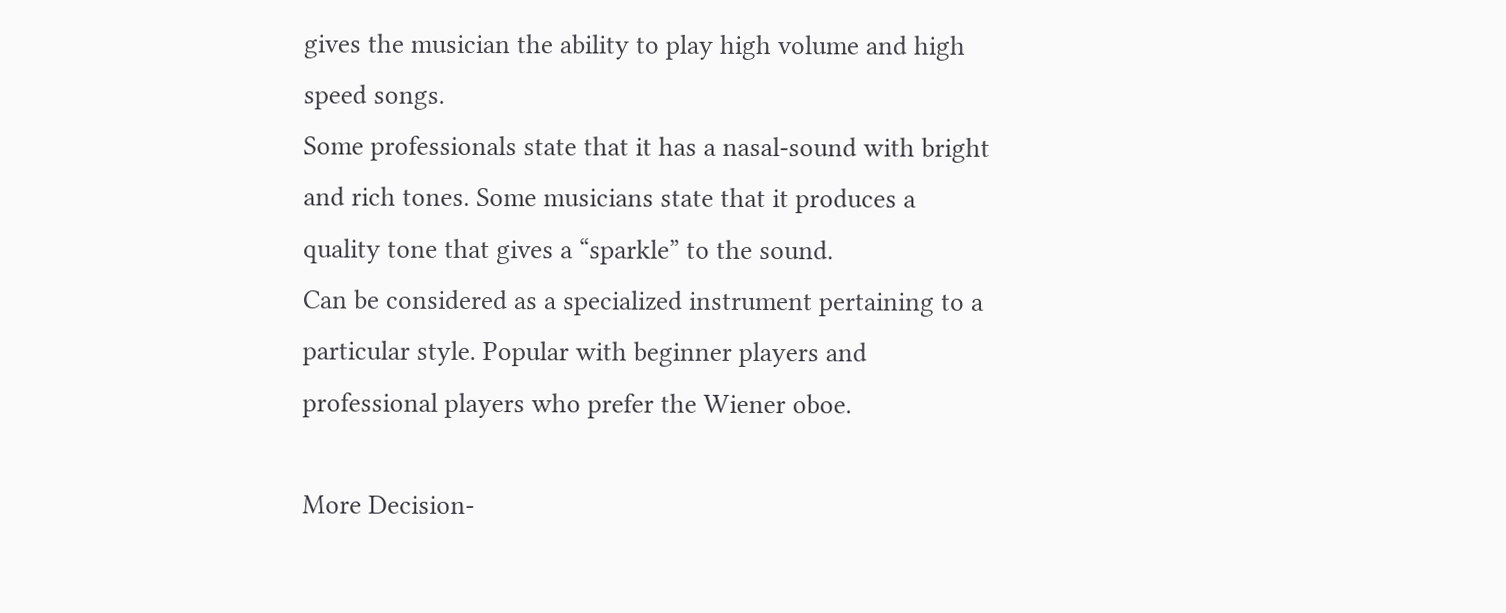gives the musician the ability to play high volume and high speed songs.
Some professionals state that it has a nasal-sound with bright and rich tones. Some musicians state that it produces a quality tone that gives a “sparkle” to the sound.
Can be considered as a specialized instrument pertaining to a particular style. Popular with beginner players and professional players who prefer the Wiener oboe.

More Decision-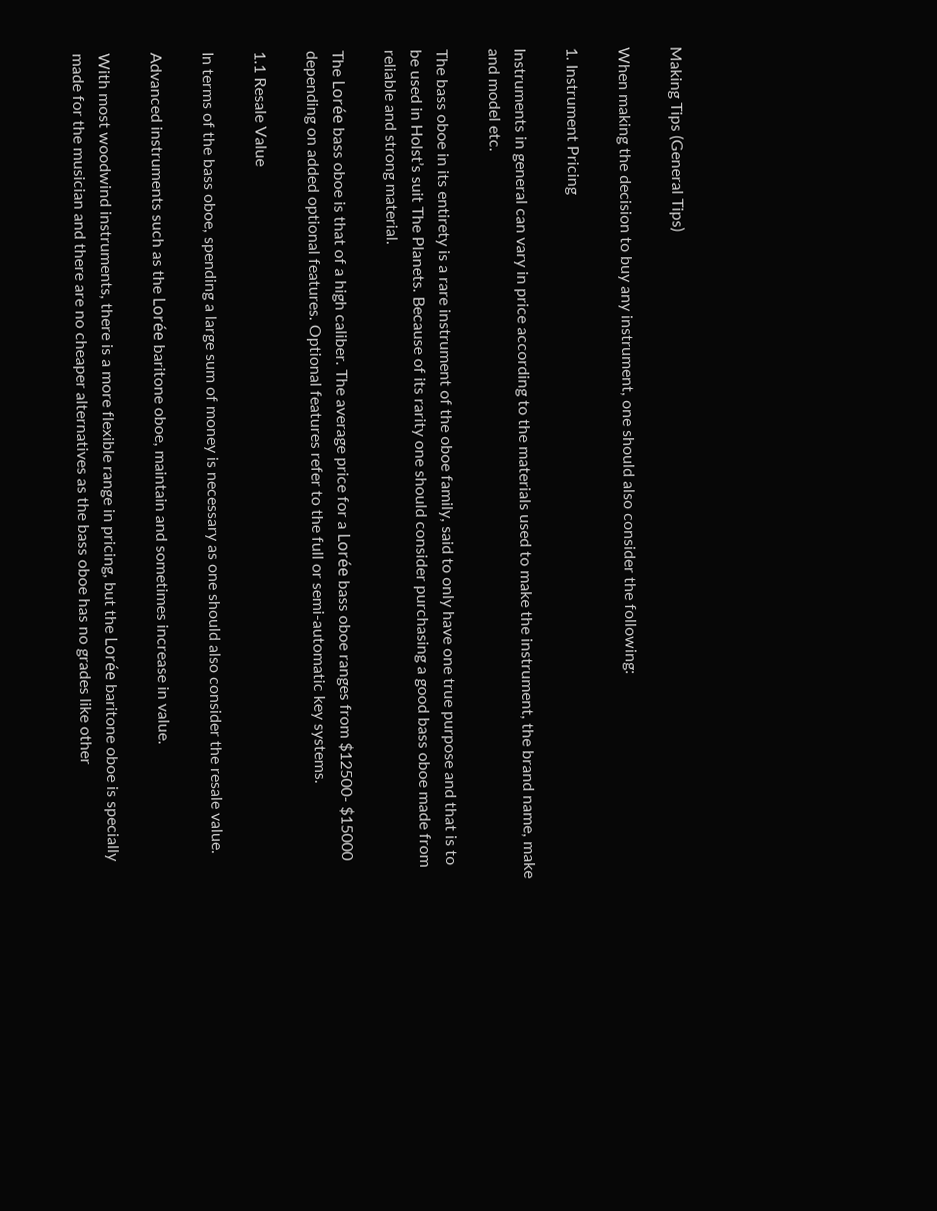Making Tips (General Tips)

When making the decision to buy any instrument, one should also consider the following:

1. Instrument Pricing

Instruments in general can vary in price according to the materials used to make the instrument, the brand name, make and model etc.

The bass oboe in its entirety is a rare instrument of the oboe family, said to only have one true purpose and that is to be used in Holst’s suit The Planets. Because of its rarity one should consider purchasing a good bass oboe made from reliable and strong material.

The Lorée bass oboe is that of a high caliber. The average price for a Lorée bass oboe ranges from $12500- $15000 depending on added optional features. Optional features refer to the full or semi-automatic key systems.

1.1 Resale Value

In terms of the bass oboe, spending a large sum of money is necessary as one should also consider the resale value.

Advanced instruments such as the Lorée baritone oboe, maintain and sometimes increase in value.

With most woodwind instruments, there is a more flexible range in pricing, but the Lorée baritone oboe is specially made for the musician and there are no cheaper alternatives as the bass oboe has no grades like other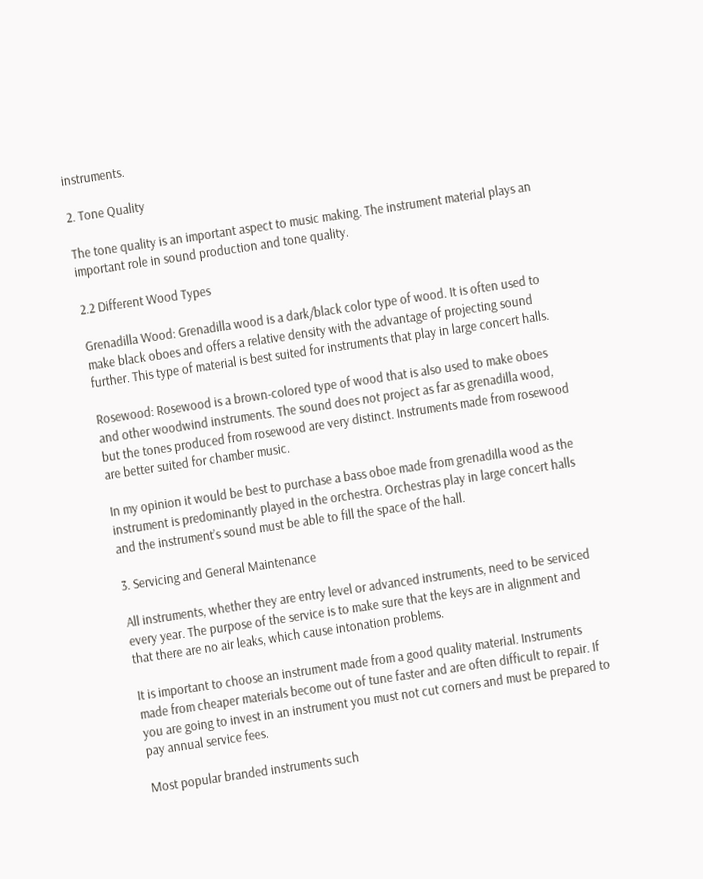instruments.

2. Tone Quality

The tone quality is an important aspect to music making. The instrument material plays an important role in sound production and tone quality.

2.2 Different Wood Types

Grenadilla Wood: Grenadilla wood is a dark/black color type of wood. It is often used to make black oboes and offers a relative density with the advantage of projecting sound further. This type of material is best suited for instruments that play in large concert halls.

Rosewood: Rosewood is a brown-colored type of wood that is also used to make oboes and other woodwind instruments. The sound does not project as far as grenadilla wood, but the tones produced from rosewood are very distinct. Instruments made from rosewood are better suited for chamber music.

In my opinion it would be best to purchase a bass oboe made from grenadilla wood as the instrument is predominantly played in the orchestra. Orchestras play in large concert halls and the instrument’s sound must be able to fill the space of the hall.

3. Servicing and General Maintenance

All instruments, whether they are entry level or advanced instruments, need to be serviced every year. The purpose of the service is to make sure that the keys are in alignment and that there are no air leaks, which cause intonation problems.

It is important to choose an instrument made from a good quality material. Instruments made from cheaper materials become out of tune faster and are often difficult to repair. If you are going to invest in an instrument you must not cut corners and must be prepared to pay annual service fees.

Most popular branded instruments such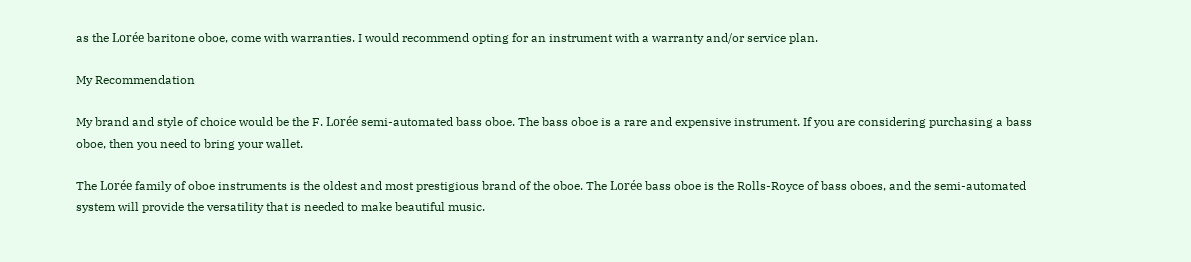as the Lorée baritone oboe, come with warranties. I would recommend opting for an instrument with a warranty and/or service plan.

My Recommendation

My brand and style of choice would be the F. Lorée semi-automated bass oboe. The bass oboe is a rare and expensive instrument. If you are considering purchasing a bass oboe, then you need to bring your wallet.

The Lorée family of oboe instruments is the oldest and most prestigious brand of the oboe. The Lorée bass oboe is the Rolls-Royce of bass oboes, and the semi-automated system will provide the versatility that is needed to make beautiful music.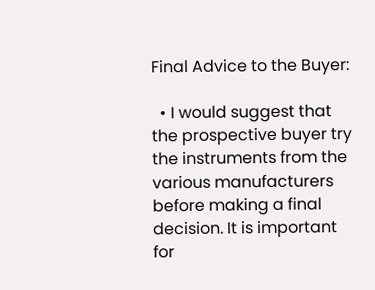Final Advice to the Buyer:

  • I would suggest that the prospective buyer try the instruments from the various manufacturers before making a final decision. It is important for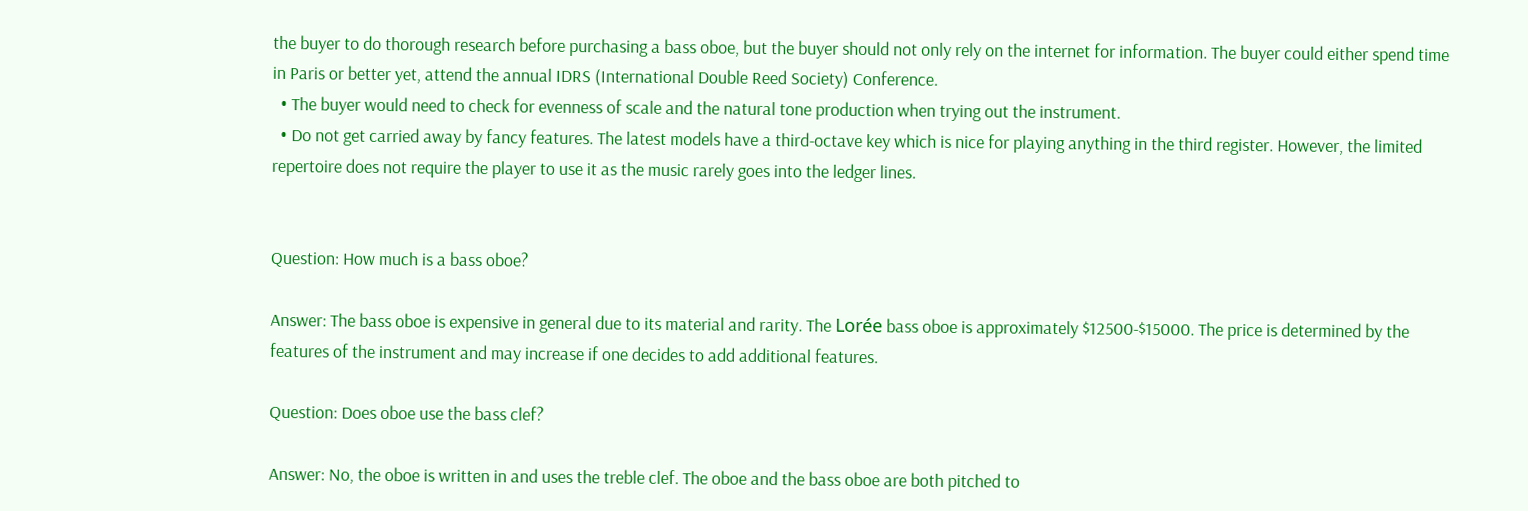the buyer to do thorough research before purchasing a bass oboe, but the buyer should not only rely on the internet for information. The buyer could either spend time in Paris or better yet, attend the annual IDRS (International Double Reed Society) Conference.
  • The buyer would need to check for evenness of scale and the natural tone production when trying out the instrument.
  • Do not get carried away by fancy features. The latest models have a third-octave key which is nice for playing anything in the third register. However, the limited repertoire does not require the player to use it as the music rarely goes into the ledger lines.


Question: How much is a bass oboe?

Answer: The bass oboe is expensive in general due to its material and rarity. The Lorée bass oboe is approximately $12500-$15000. The price is determined by the features of the instrument and may increase if one decides to add additional features.

Question: Does oboe use the bass clef?

Answer: No, the oboe is written in and uses the treble clef. The oboe and the bass oboe are both pitched to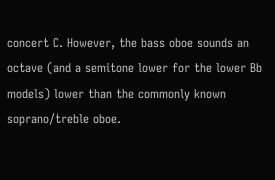concert C. However, the bass oboe sounds an octave (and a semitone lower for the lower Bb models) lower than the commonly known soprano/treble oboe.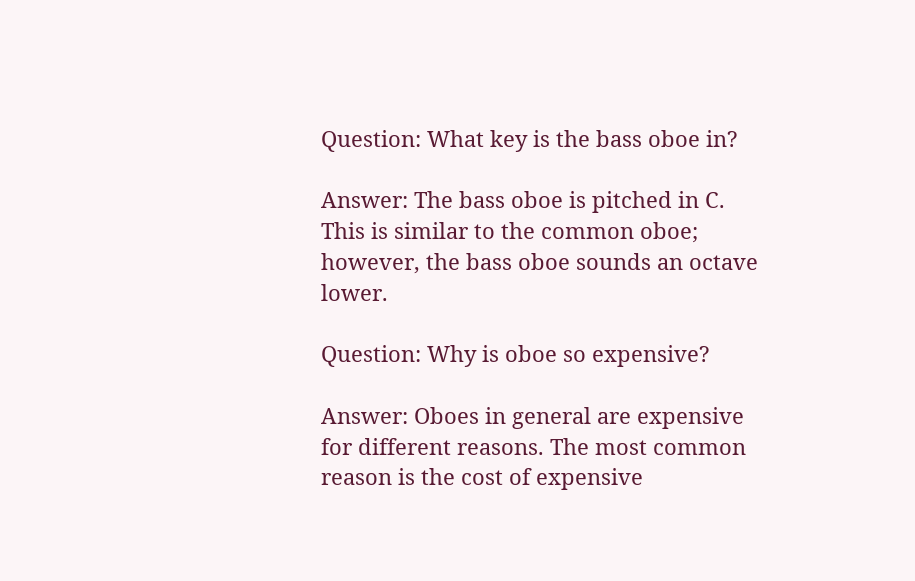Question: What key is the bass oboe in?

Answer: The bass oboe is pitched in C. This is similar to the common oboe; however, the bass oboe sounds an octave lower.

Question: Why is oboe so expensive?

Answer: Oboes in general are expensive for different reasons. The most common reason is the cost of expensive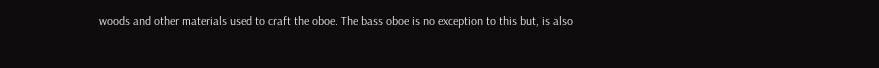woods and other materials used to craft the oboe. The bass oboe is no exception to this but, is also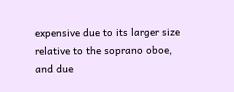expensive due to its larger size relative to the soprano oboe, and due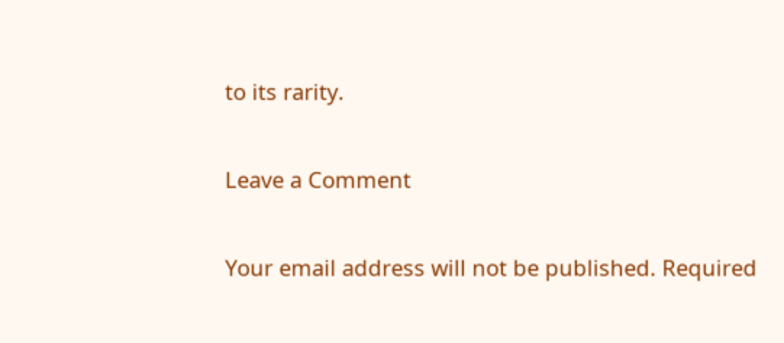to its rarity.

Leave a Comment

Your email address will not be published. Required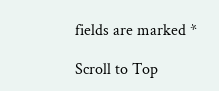fields are marked *

Scroll to Top